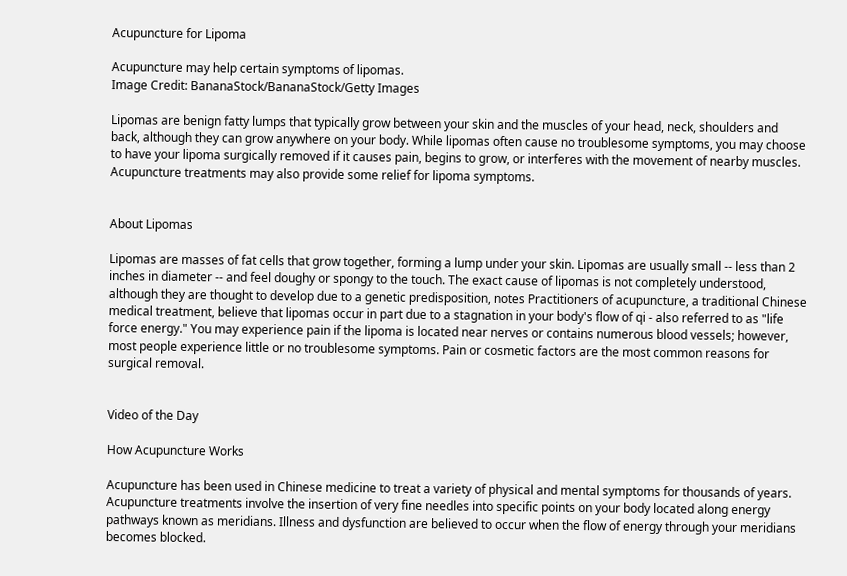Acupuncture for Lipoma

Acupuncture may help certain symptoms of lipomas.
Image Credit: BananaStock/BananaStock/Getty Images

Lipomas are benign fatty lumps that typically grow between your skin and the muscles of your head, neck, shoulders and back, although they can grow anywhere on your body. While lipomas often cause no troublesome symptoms, you may choose to have your lipoma surgically removed if it causes pain, begins to grow, or interferes with the movement of nearby muscles. Acupuncture treatments may also provide some relief for lipoma symptoms.


About Lipomas

Lipomas are masses of fat cells that grow together, forming a lump under your skin. Lipomas are usually small -- less than 2 inches in diameter -- and feel doughy or spongy to the touch. The exact cause of lipomas is not completely understood, although they are thought to develop due to a genetic predisposition, notes Practitioners of acupuncture, a traditional Chinese medical treatment, believe that lipomas occur in part due to a stagnation in your body's flow of qi - also referred to as "life force energy." You may experience pain if the lipoma is located near nerves or contains numerous blood vessels; however, most people experience little or no troublesome symptoms. Pain or cosmetic factors are the most common reasons for surgical removal.


Video of the Day

How Acupuncture Works

Acupuncture has been used in Chinese medicine to treat a variety of physical and mental symptoms for thousands of years. Acupuncture treatments involve the insertion of very fine needles into specific points on your body located along energy pathways known as meridians. Illness and dysfunction are believed to occur when the flow of energy through your meridians becomes blocked.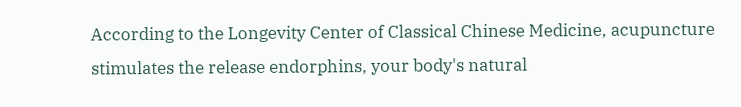According to the Longevity Center of Classical Chinese Medicine, acupuncture stimulates the release endorphins, your body's natural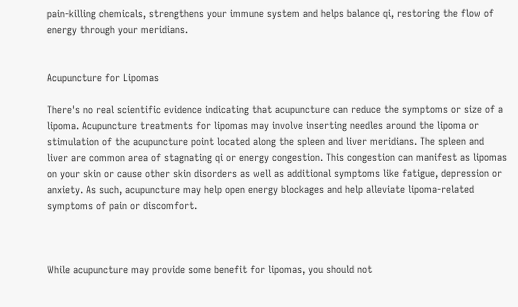pain-killing chemicals, strengthens your immune system and helps balance qi, restoring the flow of energy through your meridians.


Acupuncture for Lipomas

There's no real scientific evidence indicating that acupuncture can reduce the symptoms or size of a lipoma. Acupuncture treatments for lipomas may involve inserting needles around the lipoma or stimulation of the acupuncture point located along the spleen and liver meridians. The spleen and liver are common area of stagnating qi or energy congestion. This congestion can manifest as lipomas on your skin or cause other skin disorders as well as additional symptoms like fatigue, depression or anxiety. As such, acupuncture may help open energy blockages and help alleviate lipoma-related symptoms of pain or discomfort.



While acupuncture may provide some benefit for lipomas, you should not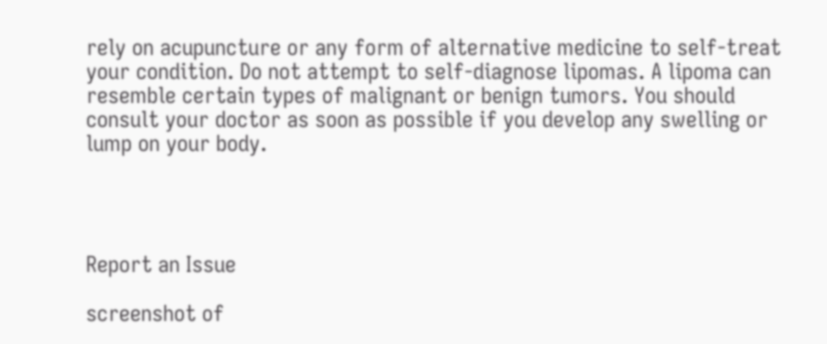rely on acupuncture or any form of alternative medicine to self-treat your condition. Do not attempt to self-diagnose lipomas. A lipoma can resemble certain types of malignant or benign tumors. You should consult your doctor as soon as possible if you develop any swelling or lump on your body.




Report an Issue

screenshot of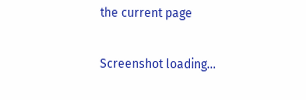the current page

Screenshot loading...